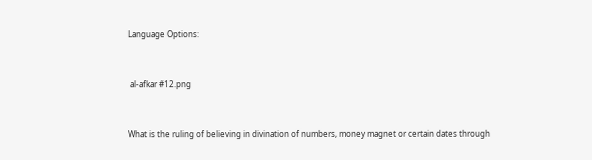Language Options:



 al-afkar #12.png



What is the ruling of believing in divination of numbers, money magnet or certain dates through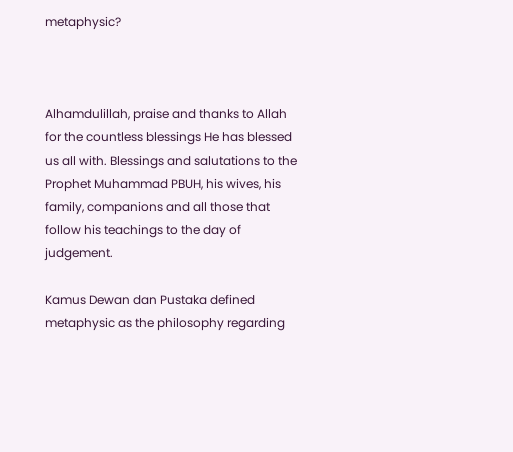metaphysic?



Alhamdulillah, praise and thanks to Allah for the countless blessings He has blessed us all with. Blessings and salutations to the Prophet Muhammad PBUH, his wives, his family, companions and all those that follow his teachings to the day of judgement.

Kamus Dewan dan Pustaka defined metaphysic as the philosophy regarding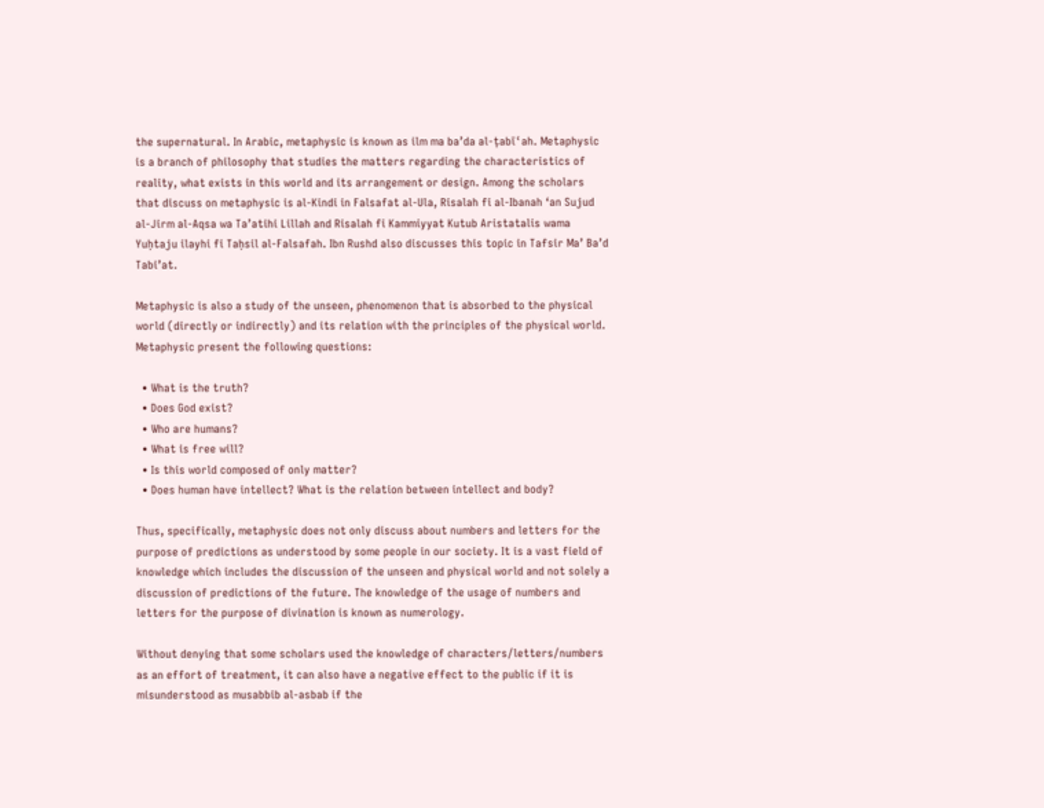the supernatural. In Arabic, metaphysic is known as ilm ma ba’da al-ṭabīʿah. Metaphysic is a branch of philosophy that studies the matters regarding the characteristics of reality, what exists in this world and its arrangement or design. Among the scholars that discuss on metaphysic is al-Kindi in Falsafat al-Ula, Risalah fi al-Ibanah ‘an Sujud al-Jirm al-Aqsa wa Ta’atihi Lillah and Risalah fi Kammiyyat Kutub Aristatalis wama Yuḥtaju ilayhi fi Taḥsil al-Falsafah. Ibn Rushd also discusses this topic in Tafsir Ma’ Ba’d Tabi’at.

Metaphysic is also a study of the unseen, phenomenon that is absorbed to the physical world (directly or indirectly) and its relation with the principles of the physical world. Metaphysic present the following questions:

  • What is the truth?
  • Does God exist?
  • Who are humans?
  • What is free will?
  • Is this world composed of only matter?
  • Does human have intellect? What is the relation between intellect and body?

Thus, specifically, metaphysic does not only discuss about numbers and letters for the purpose of predictions as understood by some people in our society. It is a vast field of knowledge which includes the discussion of the unseen and physical world and not solely a discussion of predictions of the future. The knowledge of the usage of numbers and letters for the purpose of divination is known as numerology.

Without denying that some scholars used the knowledge of characters/letters/numbers as an effort of treatment, it can also have a negative effect to the public if it is misunderstood as musabbib al-asbab if the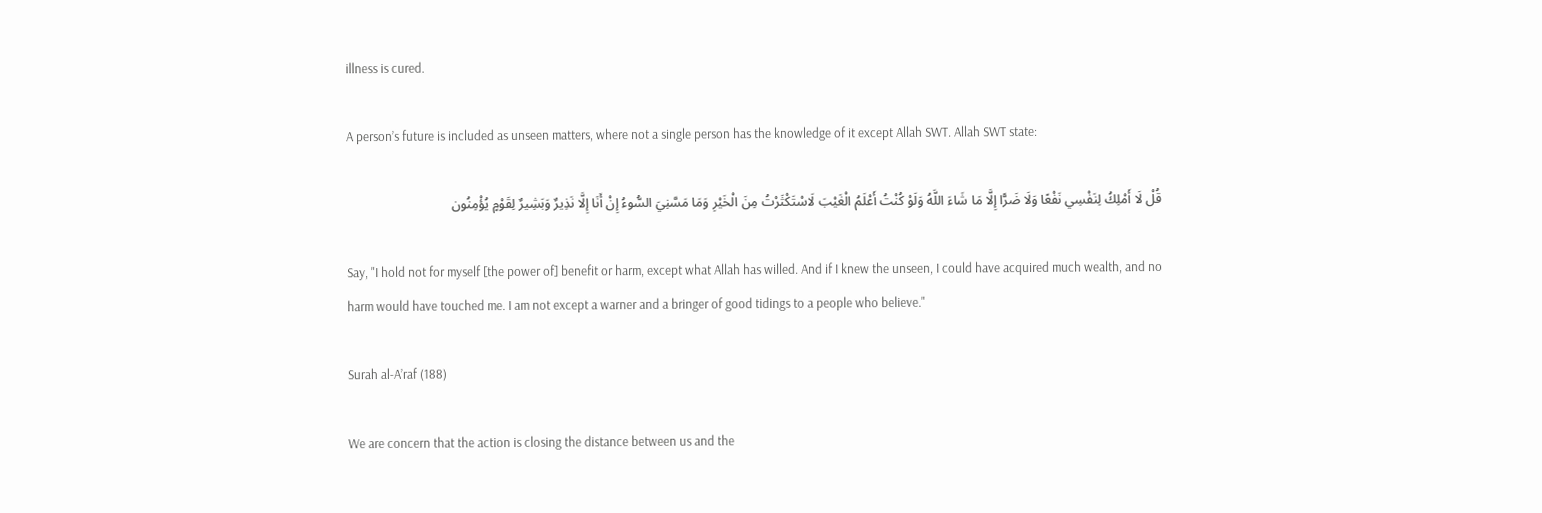illness is cured.

A person’s future is included as unseen matters, where not a single person has the knowledge of it except Allah SWT. Allah SWT state:

قُلْ لَا أَمْلِكُ لِنَفْسِي نَفْعًا وَلَا ضَرًّا إِلَّا مَا شَاءَ اللَّهُ وَلَوْ كُنْتُ أَعْلَمُ الْغَيْبَ لَاسْتَكْثَرْتُ مِنَ الْخَيْرِ وَمَا مَسَّنِيَ السُّوءُ إِنْ أَنَا إِلَّا نَذِيرٌ وَبَشِيرٌ لِقَوْمٍ يُؤْمِنُون

Say, "I hold not for myself [the power of] benefit or harm, except what Allah has willed. And if I knew the unseen, I could have acquired much wealth, and no harm would have touched me. I am not except a warner and a bringer of good tidings to a people who believe."

Surah al-A’raf (188)

We are concern that the action is closing the distance between us and the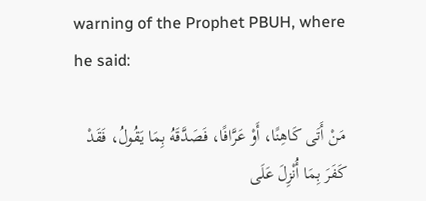warning of the Prophet PBUH, where he said:

مَنْ أَتَى كَاهِنًا، أَوْ عَرَّافًا، فَصَدَّقَهُ بِمَا يَقُولُ، فَقَدْ كَفَرَ بِمَا أُنْزِلَ عَلَى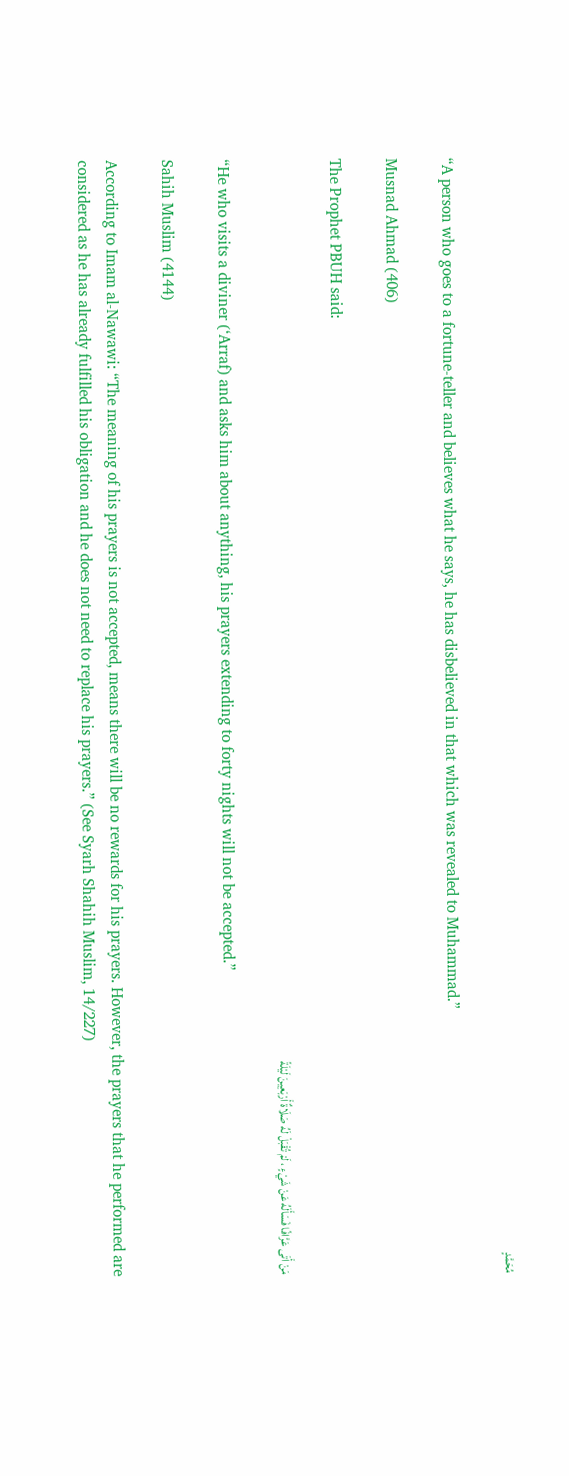مُحَمَّدٍ

“A person who goes to a fortune-teller and believes what he says, he has disbelieved in that which was revealed to Muhammad.”

Musnad Ahmad (406)

The Prophet PBUH said:

مَنْ أَتَى عَرَّافًا فَسَأَلَهُ عَنْ شَيْءٍ ، لَمْ تُقْبَلْ لَهُ صَلَاةٌ أَرْبَعِينَ لَيْلَةً

“He who visits a diviner (‘Arraf) and asks him about anything, his prayers extending to forty nights will not be accepted.”

Sahih Muslim (4144)

According to Imam al-Nawawi: “The meaning of his prayers is not accepted, means there will be no rewards for his prayers. However, the prayers that he performed are considered as he has already fulfilled his obligation and he does not need to replace his prayers.” (See Syarh Shahih Muslim, 14/227)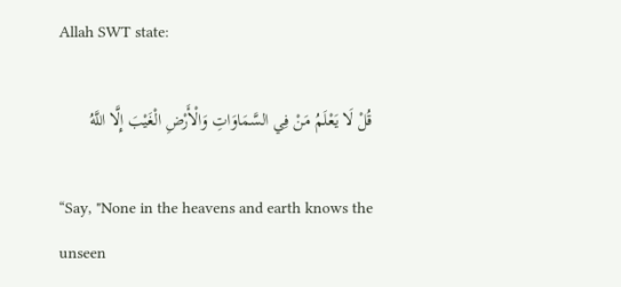Allah SWT state:

قُلْ لَا يَعْلَمُ مَنْ فِي السَّمَاوَاتِ وَالْأَرْضِ الْغَيْبَ إِلَّا اللَّهُ

“Say, "None in the heavens and earth knows the unseen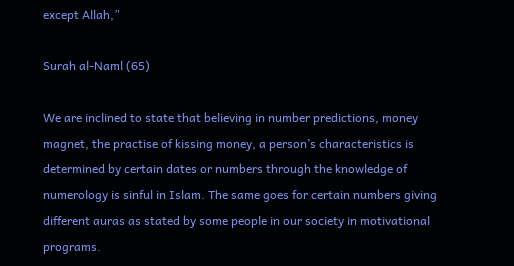except Allah,”

Surah al-Naml (65)

We are inclined to state that believing in number predictions, money magnet, the practise of kissing money, a person’s characteristics is determined by certain dates or numbers through the knowledge of numerology is sinful in Islam. The same goes for certain numbers giving different auras as stated by some people in our society in motivational programs.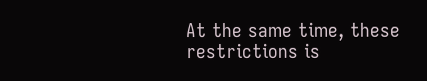At the same time, these restrictions is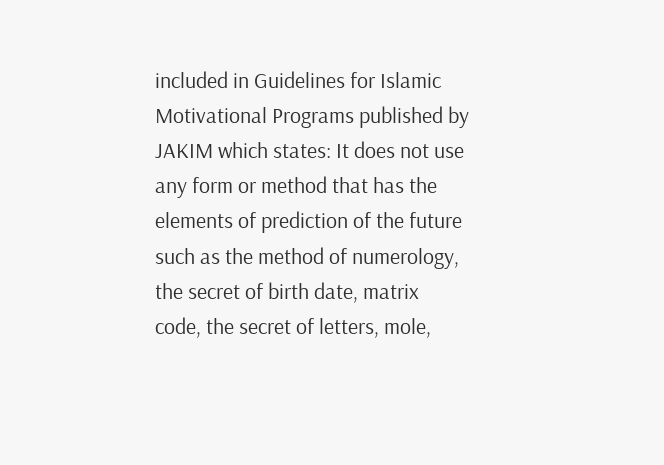included in Guidelines for Islamic Motivational Programs published by JAKIM which states: It does not use any form or method that has the elements of prediction of the future such as the method of numerology, the secret of birth date, matrix code, the secret of letters, mole,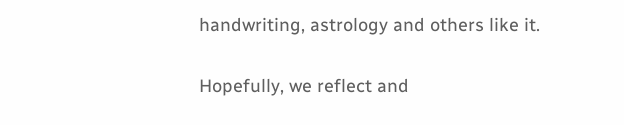handwriting, astrology and others like it.

Hopefully, we reflect and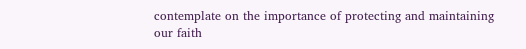contemplate on the importance of protecting and maintaining our faith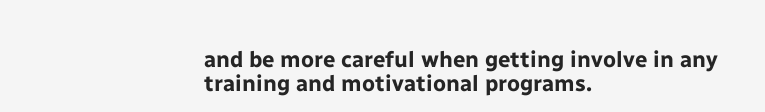and be more careful when getting involve in any training and motivational programs.